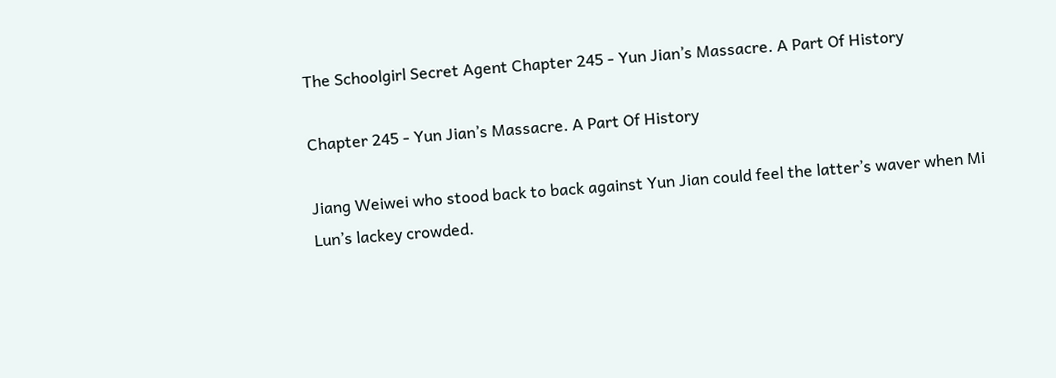The Schoolgirl Secret Agent Chapter 245 - Yun Jian’s Massacre. A Part Of History

Chapter 245 - Yun Jian’s Massacre. A Part Of History

Jiang Weiwei who stood back to back against Yun Jian could feel the latter’s waver when Mi Lun’s lackey crowded.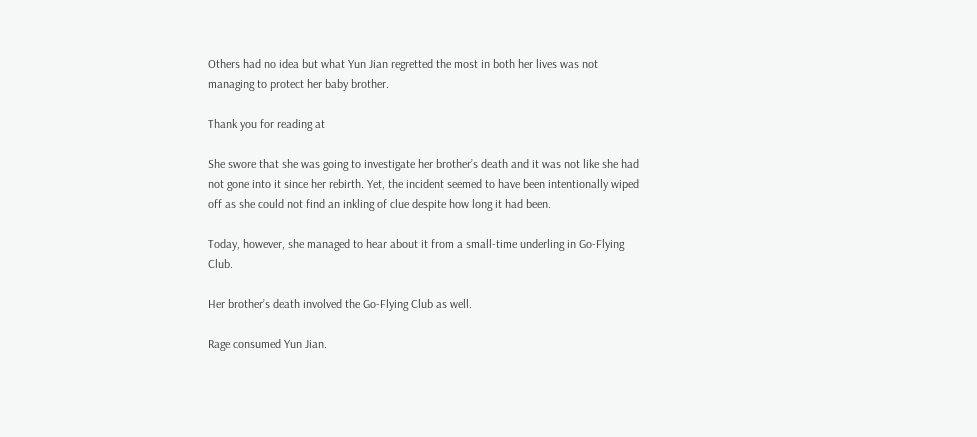Others had no idea but what Yun Jian regretted the most in both her lives was not managing to protect her baby brother.

Thank you for reading at

She swore that she was going to investigate her brother’s death and it was not like she had not gone into it since her rebirth. Yet, the incident seemed to have been intentionally wiped off as she could not find an inkling of clue despite how long it had been.

Today, however, she managed to hear about it from a small-time underling in Go-Flying Club.

Her brother’s death involved the Go-Flying Club as well.

Rage consumed Yun Jian.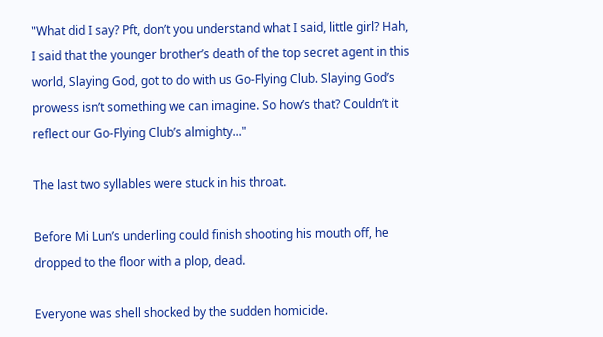"What did I say? Pft, don’t you understand what I said, little girl? Hah, I said that the younger brother’s death of the top secret agent in this world, Slaying God, got to do with us Go-Flying Club. Slaying God’s prowess isn’t something we can imagine. So how’s that? Couldn’t it reflect our Go-Flying Club’s almighty..."

The last two syllables were stuck in his throat.

Before Mi Lun’s underling could finish shooting his mouth off, he dropped to the floor with a plop, dead.

Everyone was shell shocked by the sudden homicide.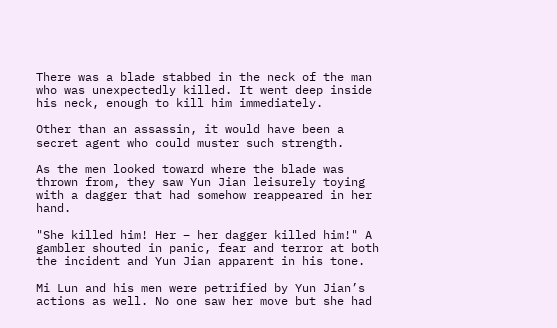There was a blade stabbed in the neck of the man who was unexpectedly killed. It went deep inside his neck, enough to kill him immediately.

Other than an assassin, it would have been a secret agent who could muster such strength.

As the men looked toward where the blade was thrown from, they saw Yun Jian leisurely toying with a dagger that had somehow reappeared in her hand.

"She killed him! Her – her dagger killed him!" A gambler shouted in panic, fear and terror at both the incident and Yun Jian apparent in his tone.

Mi Lun and his men were petrified by Yun Jian’s actions as well. No one saw her move but she had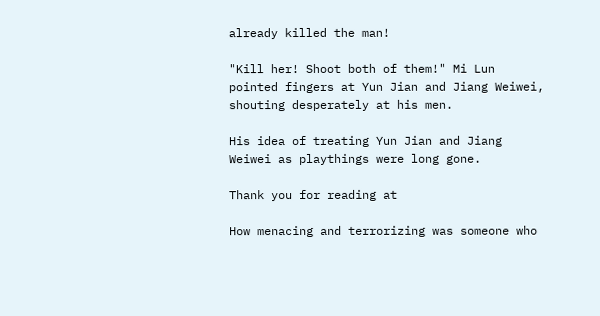already killed the man!

"Kill her! Shoot both of them!" Mi Lun pointed fingers at Yun Jian and Jiang Weiwei, shouting desperately at his men.

His idea of treating Yun Jian and Jiang Weiwei as playthings were long gone.

Thank you for reading at

How menacing and terrorizing was someone who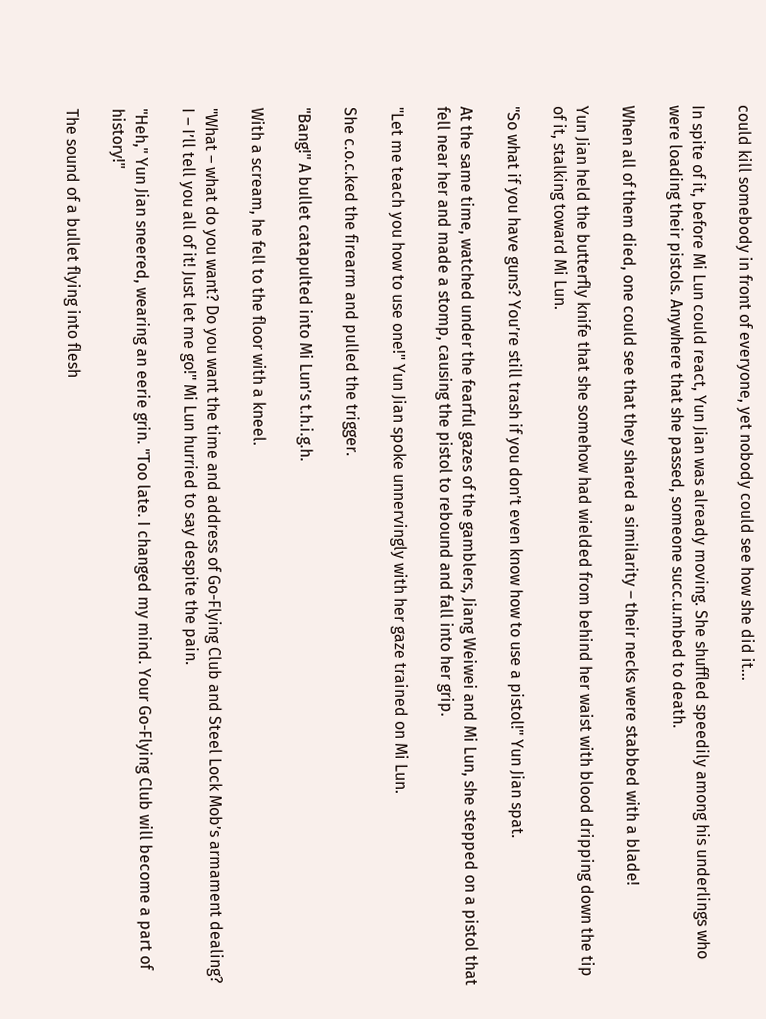could kill somebody in front of everyone, yet nobody could see how she did it...

In spite of it, before Mi Lun could react, Yun Jian was already moving. She shuffled speedily among his underlings who were loading their pistols. Anywhere that she passed, someone succ.u.mbed to death.

When all of them died, one could see that they shared a similarity – their necks were stabbed with a blade!

Yun Jian held the butterfly knife that she somehow had wielded from behind her waist with blood dripping down the tip of it, stalking toward Mi Lun.

"So what if you have guns? You’re still trash if you don’t even know how to use a pistol!" Yun Jian spat.

At the same time, watched under the fearful gazes of the gamblers, Jiang Weiwei and Mi Lun, she stepped on a pistol that fell near her and made a stomp, causing the pistol to rebound and fall into her grip.

"Let me teach you how to use one!" Yun Jian spoke unnervingly with her gaze trained on Mi Lun.

She c.o.c.ked the firearm and pulled the trigger.

"Bang!" A bullet catapulted into Mi Lun’s t.h.i.g.h.

With a scream, he fell to the floor with a kneel.

"What – what do you want? Do you want the time and address of Go-Flying Club and Steel Lock Mob’s armament dealing? I – I’ll tell you all of it! Just let me go!" Mi Lun hurried to say despite the pain.

"Heh," Yun Jian sneered, wearing an eerie grin. "Too late. I changed my mind. Your Go-Flying Club will become a part of history!"

The sound of a bullet flying into flesh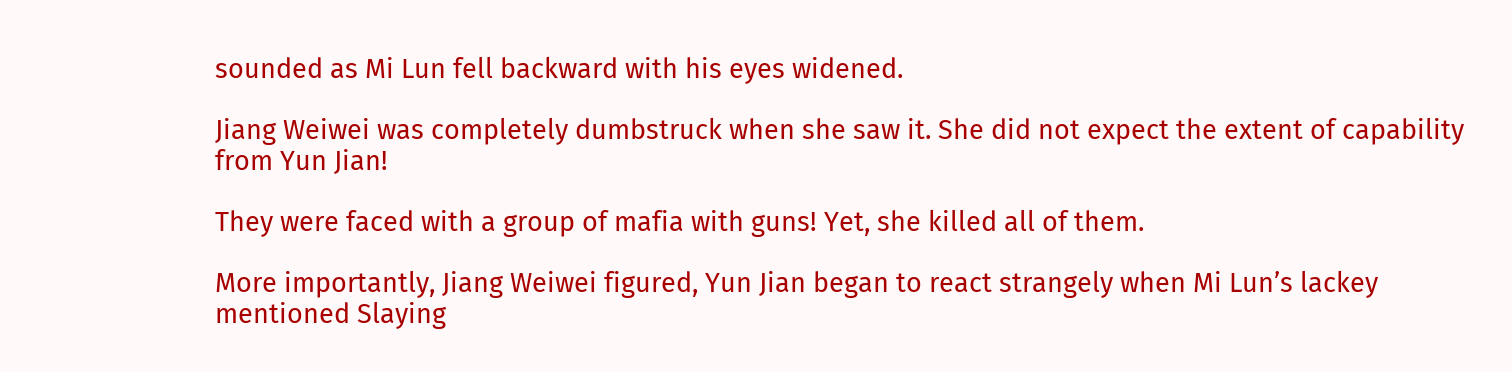sounded as Mi Lun fell backward with his eyes widened.

Jiang Weiwei was completely dumbstruck when she saw it. She did not expect the extent of capability from Yun Jian!

They were faced with a group of mafia with guns! Yet, she killed all of them.

More importantly, Jiang Weiwei figured, Yun Jian began to react strangely when Mi Lun’s lackey mentioned Slaying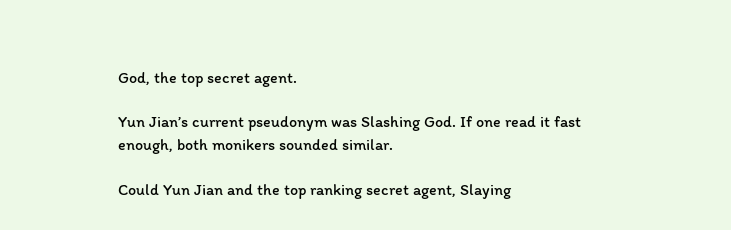God, the top secret agent.

Yun Jian’s current pseudonym was Slashing God. If one read it fast enough, both monikers sounded similar.

Could Yun Jian and the top ranking secret agent, Slaying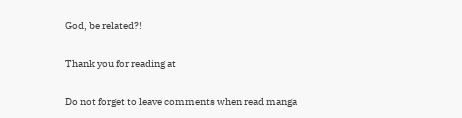God, be related?!

Thank you for reading at

Do not forget to leave comments when read manga